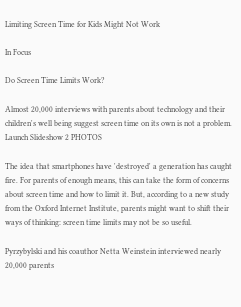Limiting Screen Time for Kids Might Not Work

In Focus

Do Screen Time Limits Work?

Almost 20,000 interviews with parents about technology and their children's well being suggest screen time on its own is not a problem.
Launch Slideshow 2 PHOTOS

The idea that smartphones have 'destroyed' a generation has caught fire. For parents of enough means, this can take the form of concerns about screen time and how to limit it. But, according to a new study from the Oxford Internet Institute, parents might want to shift their ways of thinking: screen time limits may not be so useful.

Pyrzybylski and his coauthor Netta Weinstein interviewed nearly 20,000 parents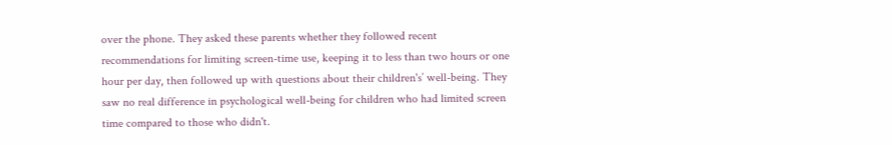over the phone. They asked these parents whether they followed recent recommendations for limiting screen-time use, keeping it to less than two hours or one hour per day, then followed up with questions about their children's’ well-being. They saw no real difference in psychological well-being for children who had limited screen time compared to those who didn't.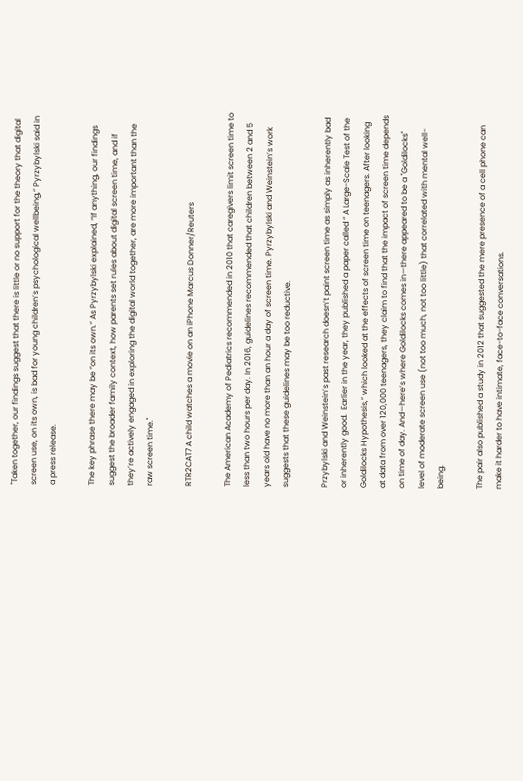"Taken together, our findings suggest that there is little or no support for the theory that digital screen use, on its own, is bad for young children’s psychological wellbeing,” Pyrzybylski said in a press release.

The key phrase there may be “on its own.” As Pyrzybylski explained, “If anything, our findings suggest the broader family context, how parents set rules about digital screen time, and if they’re actively engaged in exploring the digital world together, are more important than the raw screen time."

RTR2CAT7 A child watches a movie on an iPhone Marcus Donner/Reuters

The American Academy of Pediatrics recommended in 2010 that caregivers limit screen time to less than two hours per day. In 2016, guidelines recommended that children between 2 and 5 years old have no more than an hour a day of screen time. Pyrzybylski and Weinstein’s work suggests that these guidelines may be too reductive.

Przybylski and Weinstein’s past research doesn’t paint screen time as simply as inherently bad or inherently good.  Earlier in the year, they published a paper called “ A Large-Scale Test of the Goldilocks Hypothesis,” which looked at the effects of screen time on teenagers. After looking at data from over 120,000 teenagers, they claim to find that the impact of screen time depends on time of day. And—here’s where Goldilocks comes in—there appeared to be a "Goldilocks" level of moderate screen use (not too much, not too little) that correlated with mental well-being.

The pair also published a study in 2012 that suggested the mere presence of a cell phone can make it harder to have intimate, face-to-face conversations.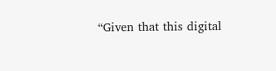“Given that this digital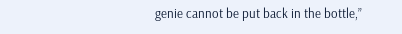genie cannot be put back in the bottle,”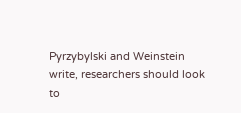Pyrzybylski and Weinstein write, researchers should look to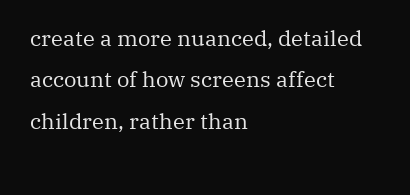create a more nuanced, detailed account of how screens affect children, rather than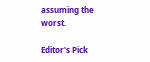assuming the worst.

Editor's Pick